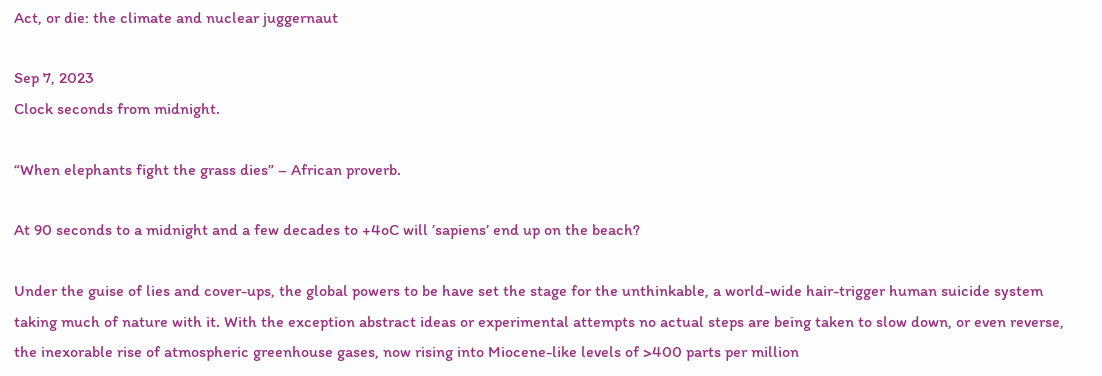Act, or die: the climate and nuclear juggernaut

Sep 7, 2023
Clock seconds from midnight.

“When elephants fight the grass dies” – African proverb.

At 90 seconds to a midnight and a few decades to +4oC will ’sapiens’ end up on the beach?

Under the guise of lies and cover-ups, the global powers to be have set the stage for the unthinkable, a world-wide hair-trigger human suicide system taking much of nature with it. With the exception abstract ideas or experimental attempts no actual steps are being taken to slow down, or even reverse, the inexorable rise of atmospheric greenhouse gases, now rising into Miocene-like levels of >400 parts per million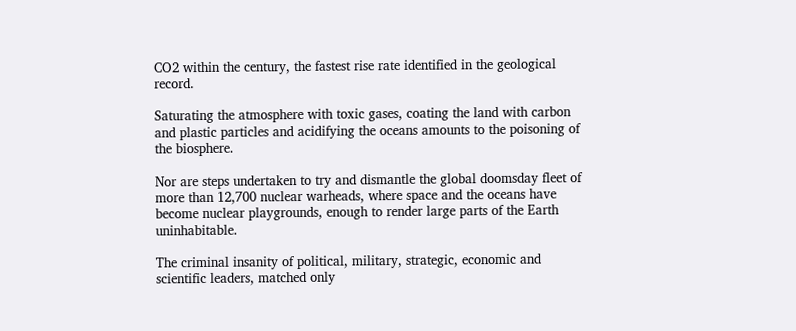CO2 within the century, the fastest rise rate identified in the geological record.

Saturating the atmosphere with toxic gases, coating the land with carbon and plastic particles and acidifying the oceans amounts to the poisoning of the biosphere.

Nor are steps undertaken to try and dismantle the global doomsday fleet of more than 12,700 nuclear warheads, where space and the oceans have become nuclear playgrounds, enough to render large parts of the Earth uninhabitable.

The criminal insanity of political, military, strategic, economic and scientific leaders, matched only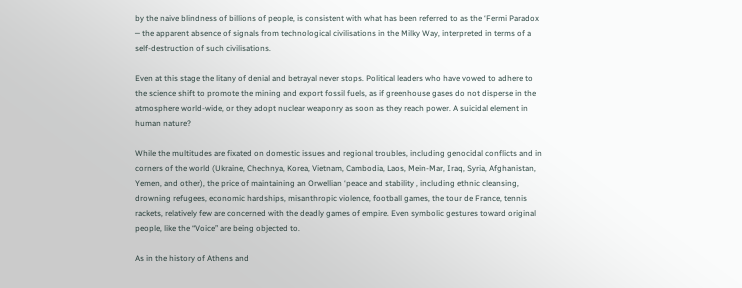by the naive blindness of billions of people, is consistent with what has been referred to as the ‘Fermi Paradox ─ the apparent absence of signals from technological civilisations in the Milky Way, interpreted in terms of a self-destruction of such civilisations.

Even at this stage the litany of denial and betrayal never stops. Political leaders who have vowed to adhere to the science shift to promote the mining and export fossil fuels, as if greenhouse gases do not disperse in the atmosphere world-wide, or they adopt nuclear weaponry as soon as they reach power. A suicidal element in human nature?

While the multitudes are fixated on domestic issues and regional troubles, including genocidal conflicts and in corners of the world (Ukraine, Chechnya, Korea, Vietnam, Cambodia, Laos, Mein-Mar, Iraq, Syria, Afghanistan, Yemen, and other), the price of maintaining an Orwellian ‘peace and stability , including ethnic cleansing, drowning refugees, economic hardships, misanthropic violence, football games, the tour de France, tennis rackets, relatively few are concerned with the deadly games of empire. Even symbolic gestures toward original people, like the “Voice” are being objected to.

As in the history of Athens and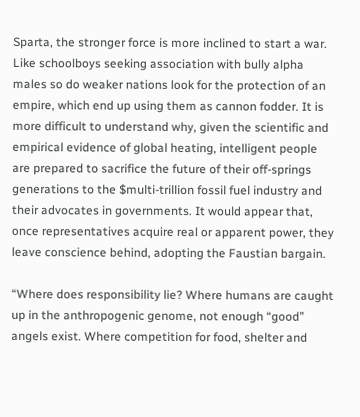Sparta, the stronger force is more inclined to start a war. Like schoolboys seeking association with bully alpha males so do weaker nations look for the protection of an empire, which end up using them as cannon fodder. It is more difficult to understand why, given the scientific and empirical evidence of global heating, intelligent people are prepared to sacrifice the future of their off-springs generations to the $multi-trillion fossil fuel industry and their advocates in governments. It would appear that, once representatives acquire real or apparent power, they leave conscience behind, adopting the Faustian bargain.

“Where does responsibility lie? Where humans are caught up in the anthropogenic genome, not enough “good” angels exist. Where competition for food, shelter and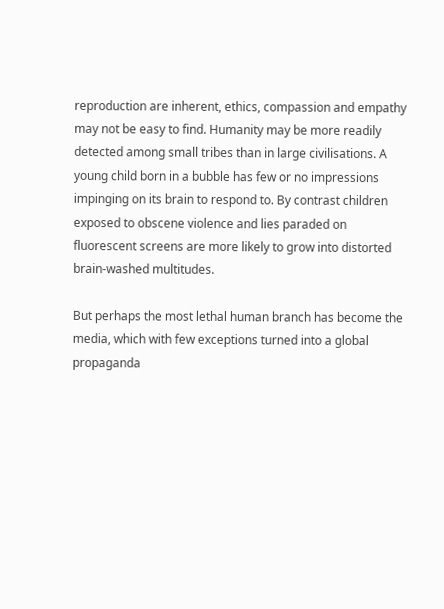reproduction are inherent, ethics, compassion and empathy may not be easy to find. Humanity may be more readily detected among small tribes than in large civilisations. A young child born in a bubble has few or no impressions impinging on its brain to respond to. By contrast children exposed to obscene violence and lies paraded on fluorescent screens are more likely to grow into distorted brain-washed multitudes.

But perhaps the most lethal human branch has become the media, which with few exceptions turned into a global propaganda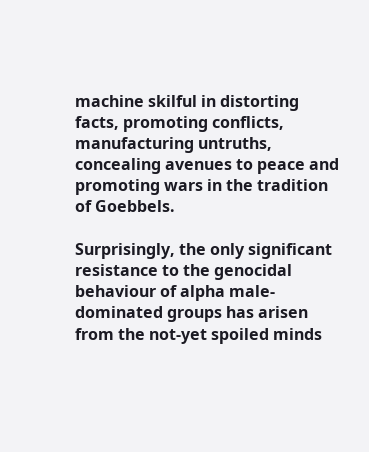machine skilful in distorting facts, promoting conflicts, manufacturing untruths, concealing avenues to peace and promoting wars in the tradition of Goebbels.

Surprisingly, the only significant resistance to the genocidal behaviour of alpha male-dominated groups has arisen from the not-yet spoiled minds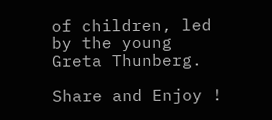of children, led by the young Greta Thunberg.

Share and Enjoy !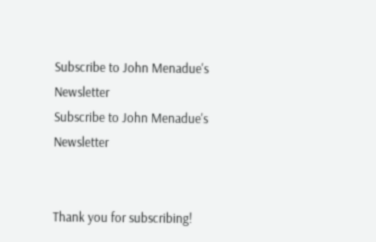Subscribe to John Menadue's Newsletter
Subscribe to John Menadue's Newsletter


Thank you for subscribing!